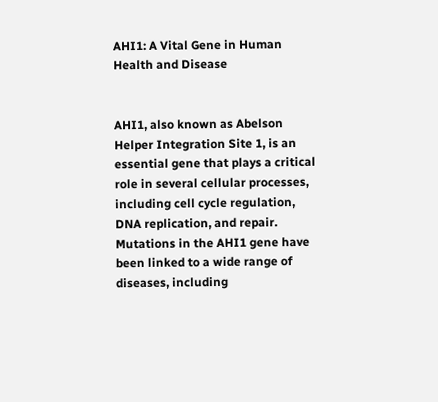AHI1: A Vital Gene in Human Health and Disease


AHI1, also known as Abelson Helper Integration Site 1, is an essential gene that plays a critical role in several cellular processes, including cell cycle regulation, DNA replication, and repair. Mutations in the AHI1 gene have been linked to a wide range of diseases, including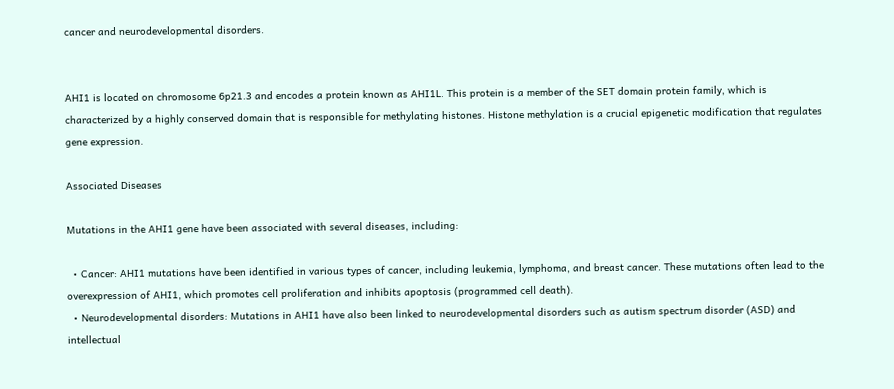cancer and neurodevelopmental disorders.


AHI1 is located on chromosome 6p21.3 and encodes a protein known as AHI1L. This protein is a member of the SET domain protein family, which is characterized by a highly conserved domain that is responsible for methylating histones. Histone methylation is a crucial epigenetic modification that regulates gene expression.

Associated Diseases

Mutations in the AHI1 gene have been associated with several diseases, including:

  • Cancer: AHI1 mutations have been identified in various types of cancer, including leukemia, lymphoma, and breast cancer. These mutations often lead to the overexpression of AHI1, which promotes cell proliferation and inhibits apoptosis (programmed cell death).
  • Neurodevelopmental disorders: Mutations in AHI1 have also been linked to neurodevelopmental disorders such as autism spectrum disorder (ASD) and intellectual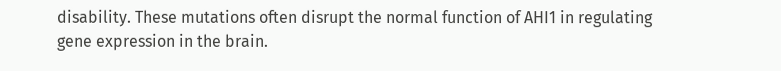disability. These mutations often disrupt the normal function of AHI1 in regulating gene expression in the brain.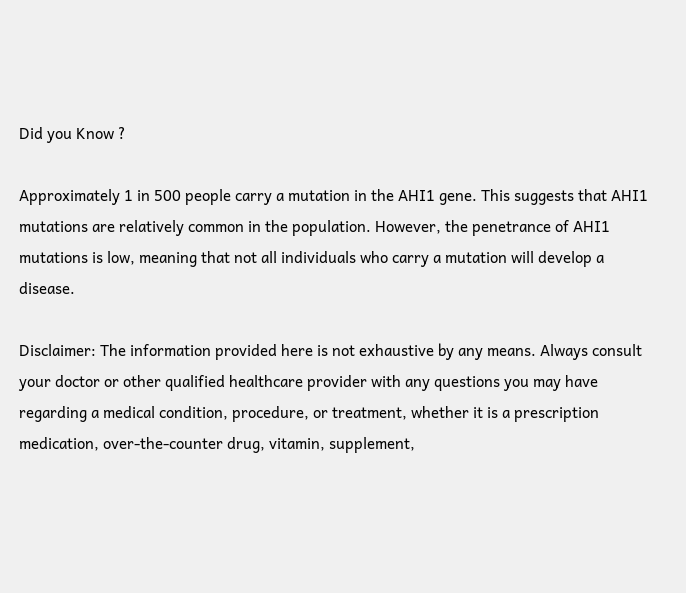Did you Know ?

Approximately 1 in 500 people carry a mutation in the AHI1 gene. This suggests that AHI1 mutations are relatively common in the population. However, the penetrance of AHI1 mutations is low, meaning that not all individuals who carry a mutation will develop a disease.

Disclaimer: The information provided here is not exhaustive by any means. Always consult your doctor or other qualified healthcare provider with any questions you may have regarding a medical condition, procedure, or treatment, whether it is a prescription medication, over-the-counter drug, vitamin, supplement,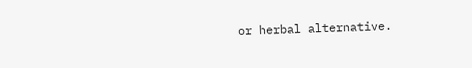or herbal alternative.